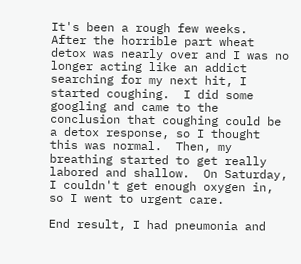It's been a rough few weeks.  After the horrible part wheat detox was nearly over and I was no longer acting like an addict searching for my next hit, I started coughing.  I did some googling and came to the conclusion that coughing could be a detox response, so I thought this was normal.  Then, my breathing started to get really labored and shallow.  On Saturday, I couldn't get enough oxygen in, so I went to urgent care.

End result, I had pneumonia and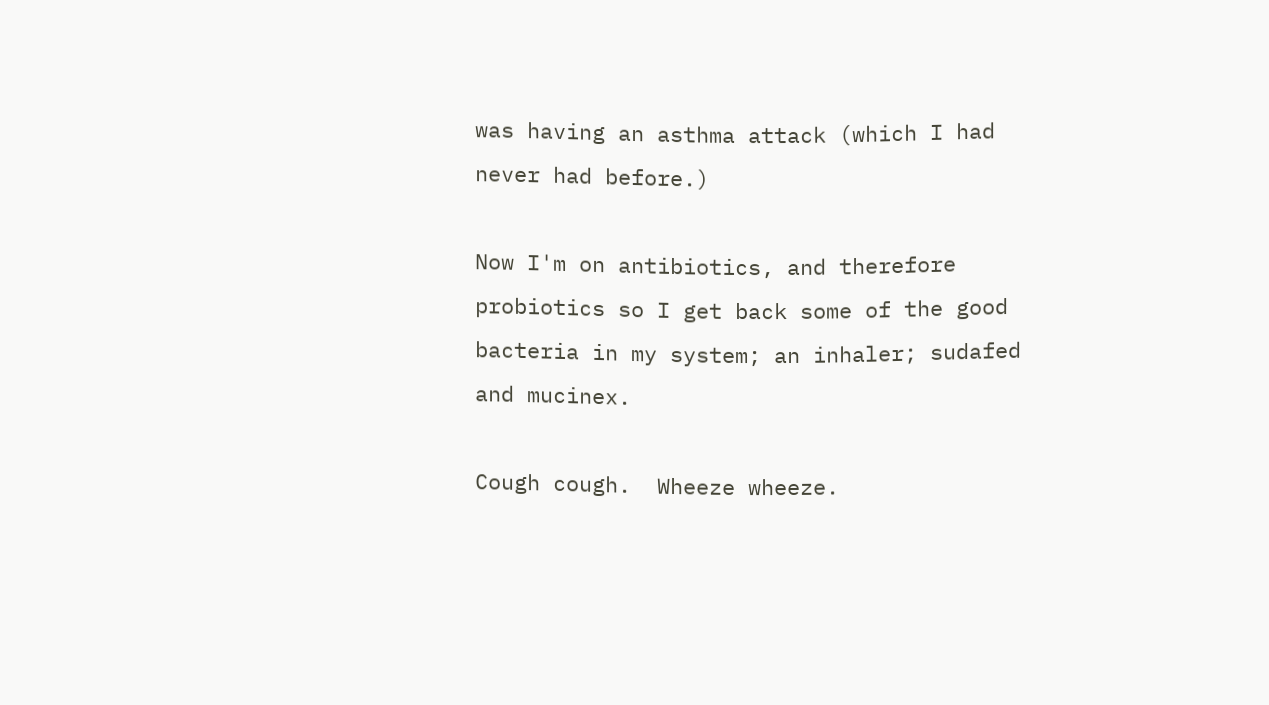was having an asthma attack (which I had never had before.)

Now I'm on antibiotics, and therefore probiotics so I get back some of the good bacteria in my system; an inhaler; sudafed and mucinex.

Cough cough.  Wheeze wheeze.